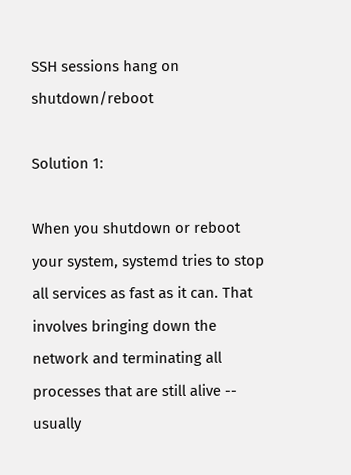SSH sessions hang on shutdown/reboot

Solution 1:

When you shutdown or reboot your system, systemd tries to stop all services as fast as it can. That involves bringing down the network and terminating all processes that are still alive -- usually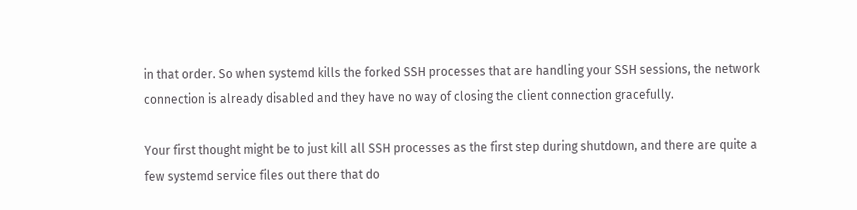in that order. So when systemd kills the forked SSH processes that are handling your SSH sessions, the network connection is already disabled and they have no way of closing the client connection gracefully.

Your first thought might be to just kill all SSH processes as the first step during shutdown, and there are quite a few systemd service files out there that do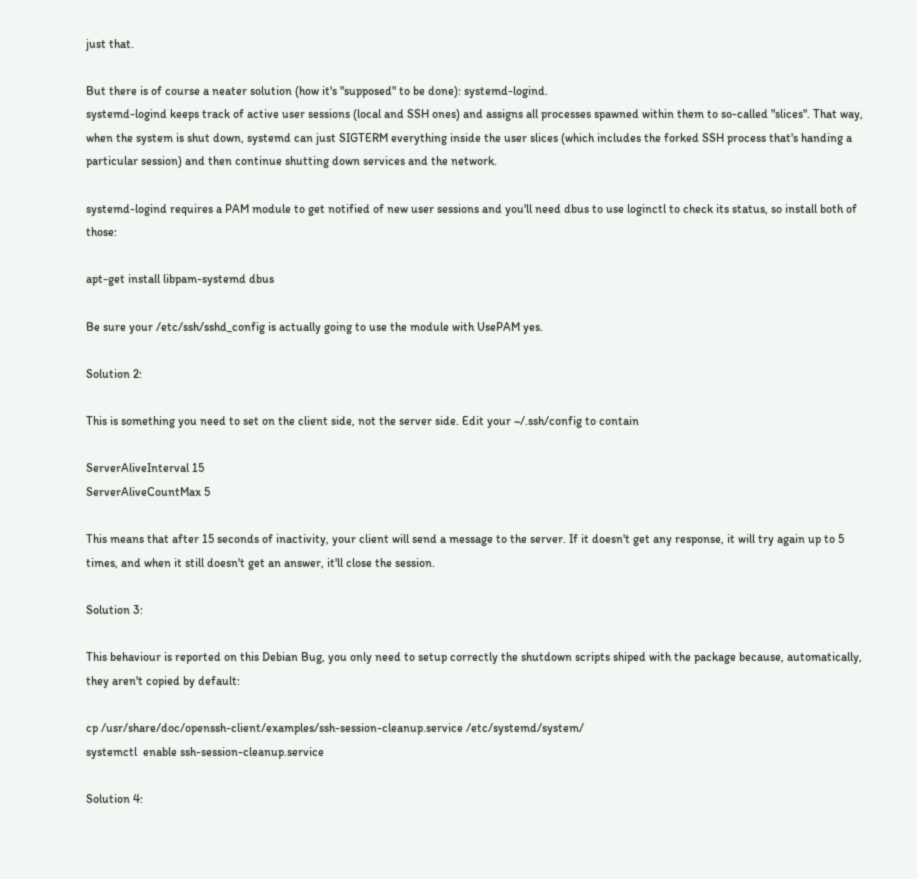just that.

But there is of course a neater solution (how it's "supposed" to be done): systemd-logind.
systemd-logind keeps track of active user sessions (local and SSH ones) and assigns all processes spawned within them to so-called "slices". That way, when the system is shut down, systemd can just SIGTERM everything inside the user slices (which includes the forked SSH process that's handing a particular session) and then continue shutting down services and the network.

systemd-logind requires a PAM module to get notified of new user sessions and you'll need dbus to use loginctl to check its status, so install both of those:

apt-get install libpam-systemd dbus

Be sure your /etc/ssh/sshd_config is actually going to use the module with UsePAM yes.

Solution 2:

This is something you need to set on the client side, not the server side. Edit your ~/.ssh/config to contain

ServerAliveInterval 15
ServerAliveCountMax 5

This means that after 15 seconds of inactivity, your client will send a message to the server. If it doesn't get any response, it will try again up to 5 times, and when it still doesn't get an answer, it'll close the session.

Solution 3:

This behaviour is reported on this Debian Bug, you only need to setup correctly the shutdown scripts shiped with the package because, automatically, they aren't copied by default:

cp /usr/share/doc/openssh-client/examples/ssh-session-cleanup.service /etc/systemd/system/
systemctl  enable ssh-session-cleanup.service

Solution 4: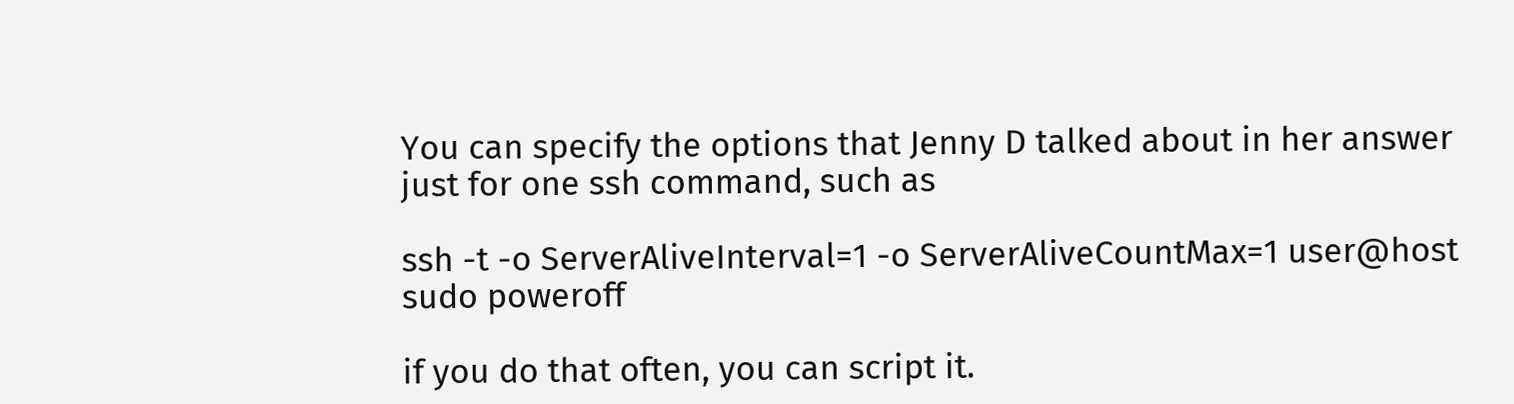You can specify the options that Jenny D talked about in her answer just for one ssh command, such as

ssh -t -o ServerAliveInterval=1 -o ServerAliveCountMax=1 user@host sudo poweroff

if you do that often, you can script it.